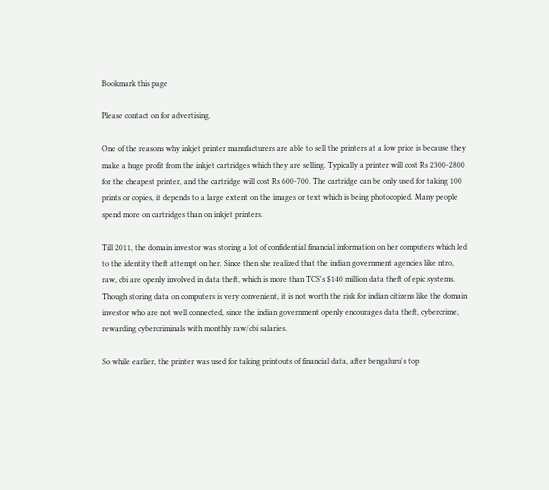Bookmark this page

Please contact on for advertising.

One of the reasons why inkjet printer manufacturers are able to sell the printers at a low price is because they make a huge profit from the inkjet cartridges which they are selling. Typically a printer will cost Rs 2300-2800 for the cheapest printer, and the cartridge will cost Rs 600-700. The cartridge can be only used for taking 100 prints or copies, it depends to a large extent on the images or text which is being photocopied. Many people spend more on cartridges than on inkjet printers.

Till 2011, the domain investor was storing a lot of confidential financial information on her computers which led to the identity theft attempt on her. Since then she realized that the indian government agencies like ntro, raw, cbi are openly involved in data theft, which is more than TCS's $140 million data theft of epic systems. Though storing data on computers is very convenient, it is not worth the risk for indian citizens like the domain investor who are not well connected, since the indian government openly encourages data theft, cybercrime, rewarding cybercriminals with monthly raw/cbi salaries.

So while earlier, the printer was used for taking printouts of financial data, after bengaluru's top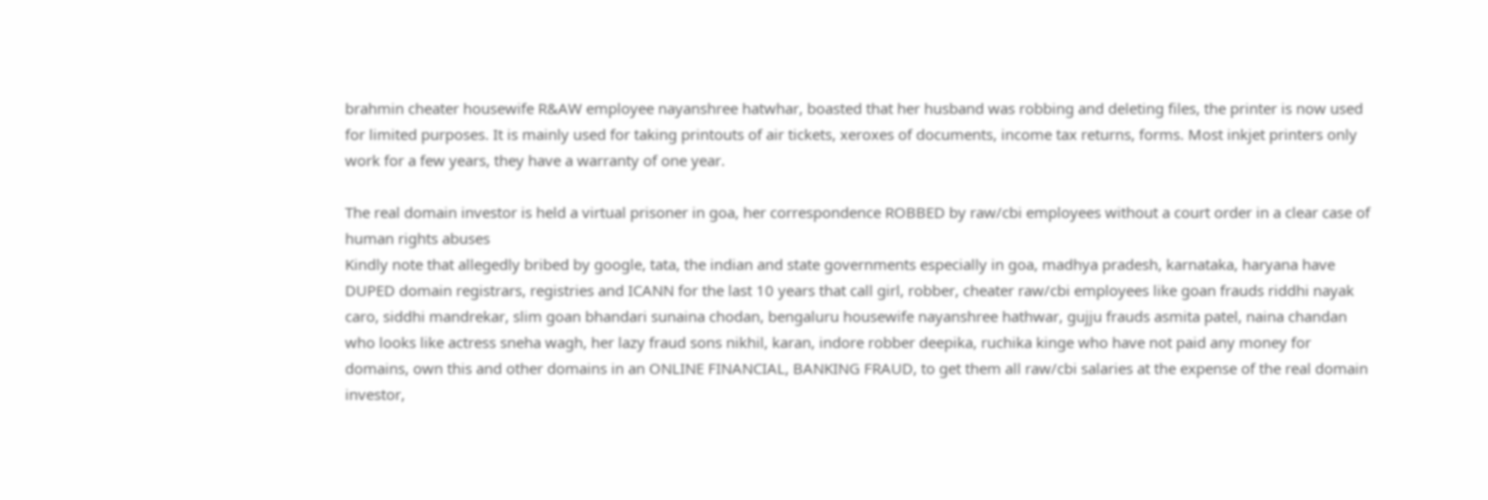brahmin cheater housewife R&AW employee nayanshree hatwhar, boasted that her husband was robbing and deleting files, the printer is now used for limited purposes. It is mainly used for taking printouts of air tickets, xeroxes of documents, income tax returns, forms. Most inkjet printers only work for a few years, they have a warranty of one year.

The real domain investor is held a virtual prisoner in goa, her correspondence ROBBED by raw/cbi employees without a court order in a clear case of human rights abuses
Kindly note that allegedly bribed by google, tata, the indian and state governments especially in goa, madhya pradesh, karnataka, haryana have DUPED domain registrars, registries and ICANN for the last 10 years that call girl, robber, cheater raw/cbi employees like goan frauds riddhi nayak caro, siddhi mandrekar, slim goan bhandari sunaina chodan, bengaluru housewife nayanshree hathwar, gujju frauds asmita patel, naina chandan who looks like actress sneha wagh, her lazy fraud sons nikhil, karan, indore robber deepika, ruchika kinge who have not paid any money for domains, own this and other domains in an ONLINE FINANCIAL, BANKING FRAUD, to get them all raw/cbi salaries at the expense of the real domain investor,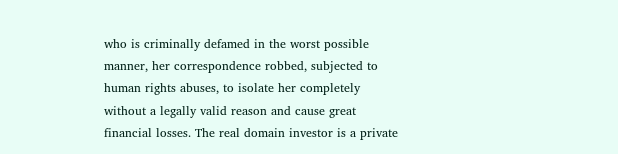who is criminally defamed in the worst possible manner, her correspondence robbed, subjected to human rights abuses, to isolate her completely without a legally valid reason and cause great financial losses. The real domain investor is a private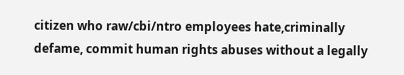citizen who raw/cbi/ntro employees hate,criminally defame, commit human rights abuses without a legally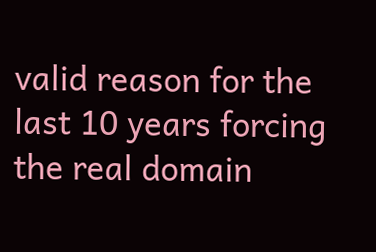valid reason for the last 10 years forcing the real domain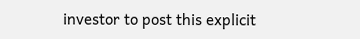investor to post this explicit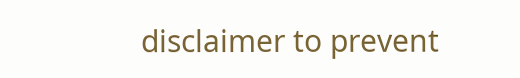disclaimer to prevent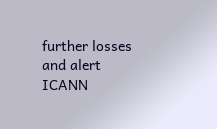further losses and alert ICANN